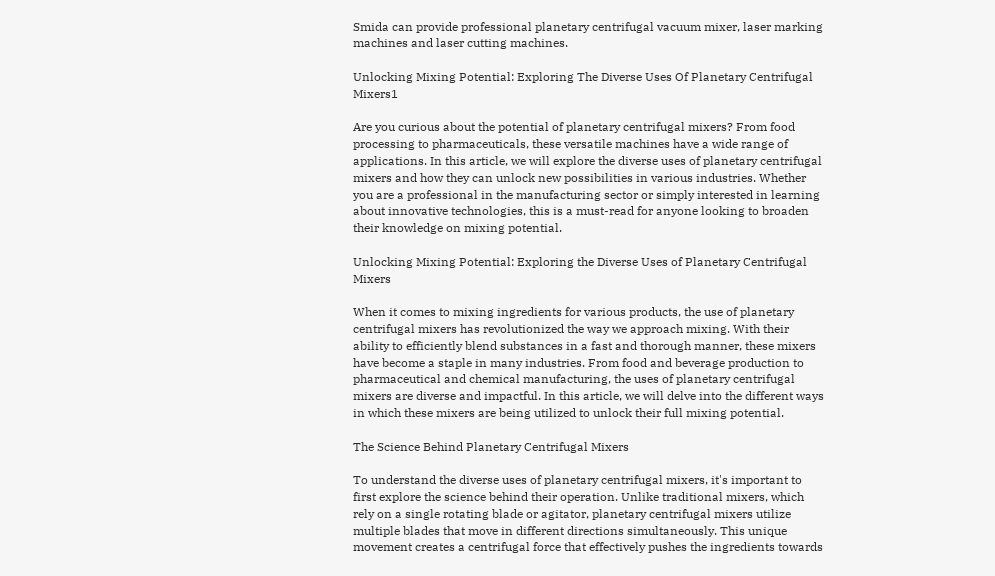Smida can provide professional planetary centrifugal vacuum mixer, laser marking machines and laser cutting machines.

Unlocking Mixing Potential: Exploring The Diverse Uses Of Planetary Centrifugal Mixers1

Are you curious about the potential of planetary centrifugal mixers? From food processing to pharmaceuticals, these versatile machines have a wide range of applications. In this article, we will explore the diverse uses of planetary centrifugal mixers and how they can unlock new possibilities in various industries. Whether you are a professional in the manufacturing sector or simply interested in learning about innovative technologies, this is a must-read for anyone looking to broaden their knowledge on mixing potential.

Unlocking Mixing Potential: Exploring the Diverse Uses of Planetary Centrifugal Mixers

When it comes to mixing ingredients for various products, the use of planetary centrifugal mixers has revolutionized the way we approach mixing. With their ability to efficiently blend substances in a fast and thorough manner, these mixers have become a staple in many industries. From food and beverage production to pharmaceutical and chemical manufacturing, the uses of planetary centrifugal mixers are diverse and impactful. In this article, we will delve into the different ways in which these mixers are being utilized to unlock their full mixing potential.

The Science Behind Planetary Centrifugal Mixers

To understand the diverse uses of planetary centrifugal mixers, it's important to first explore the science behind their operation. Unlike traditional mixers, which rely on a single rotating blade or agitator, planetary centrifugal mixers utilize multiple blades that move in different directions simultaneously. This unique movement creates a centrifugal force that effectively pushes the ingredients towards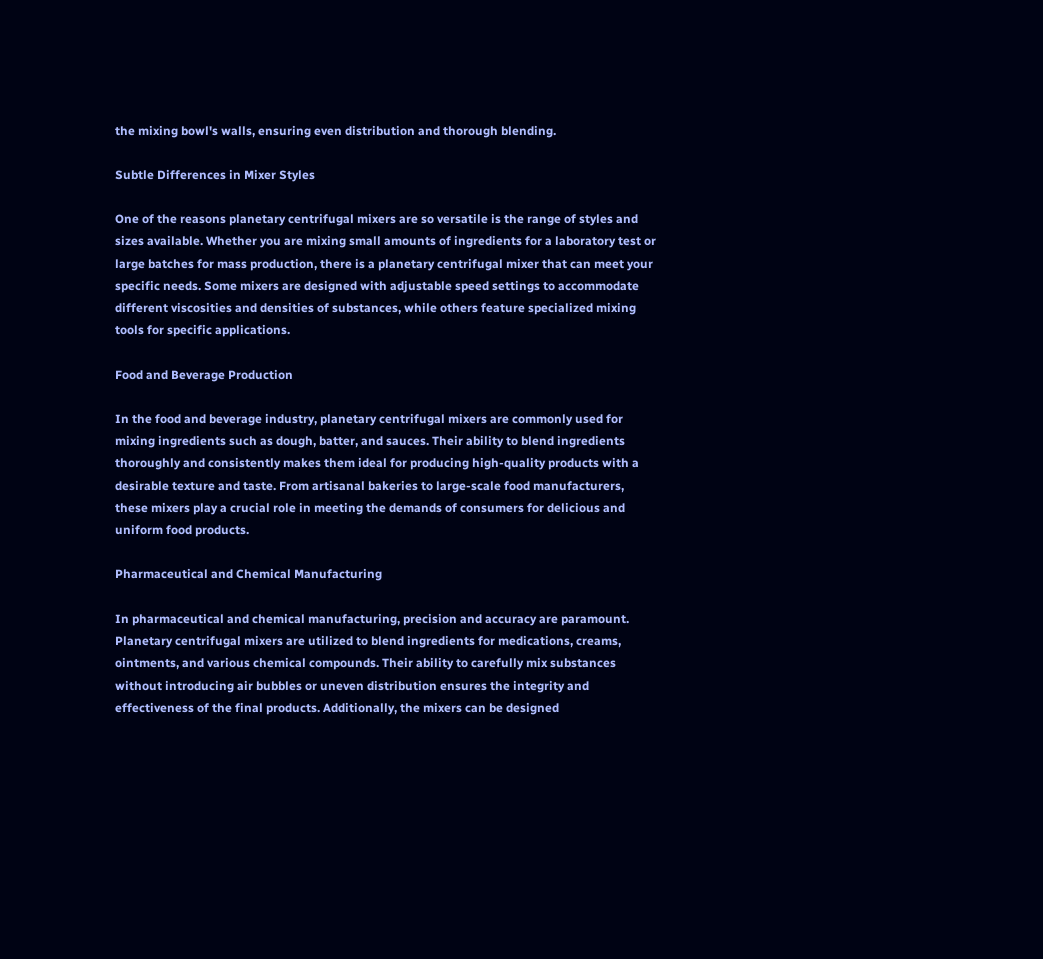the mixing bowl's walls, ensuring even distribution and thorough blending.

Subtle Differences in Mixer Styles

One of the reasons planetary centrifugal mixers are so versatile is the range of styles and sizes available. Whether you are mixing small amounts of ingredients for a laboratory test or large batches for mass production, there is a planetary centrifugal mixer that can meet your specific needs. Some mixers are designed with adjustable speed settings to accommodate different viscosities and densities of substances, while others feature specialized mixing tools for specific applications.

Food and Beverage Production

In the food and beverage industry, planetary centrifugal mixers are commonly used for mixing ingredients such as dough, batter, and sauces. Their ability to blend ingredients thoroughly and consistently makes them ideal for producing high-quality products with a desirable texture and taste. From artisanal bakeries to large-scale food manufacturers, these mixers play a crucial role in meeting the demands of consumers for delicious and uniform food products.

Pharmaceutical and Chemical Manufacturing

In pharmaceutical and chemical manufacturing, precision and accuracy are paramount. Planetary centrifugal mixers are utilized to blend ingredients for medications, creams, ointments, and various chemical compounds. Their ability to carefully mix substances without introducing air bubbles or uneven distribution ensures the integrity and effectiveness of the final products. Additionally, the mixers can be designed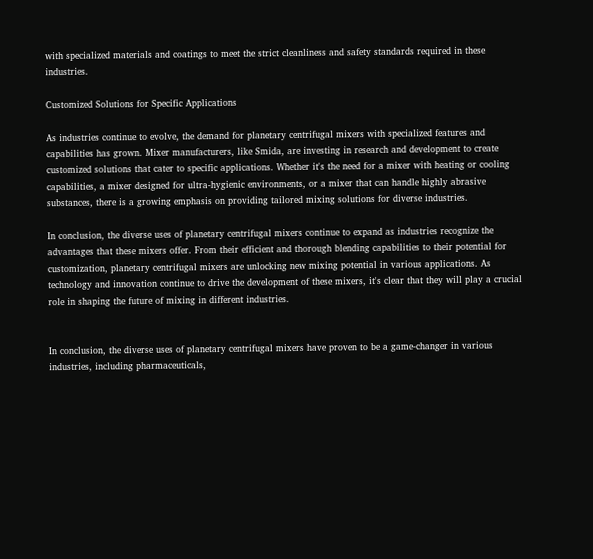with specialized materials and coatings to meet the strict cleanliness and safety standards required in these industries.

Customized Solutions for Specific Applications

As industries continue to evolve, the demand for planetary centrifugal mixers with specialized features and capabilities has grown. Mixer manufacturers, like Smida, are investing in research and development to create customized solutions that cater to specific applications. Whether it's the need for a mixer with heating or cooling capabilities, a mixer designed for ultra-hygienic environments, or a mixer that can handle highly abrasive substances, there is a growing emphasis on providing tailored mixing solutions for diverse industries.

In conclusion, the diverse uses of planetary centrifugal mixers continue to expand as industries recognize the advantages that these mixers offer. From their efficient and thorough blending capabilities to their potential for customization, planetary centrifugal mixers are unlocking new mixing potential in various applications. As technology and innovation continue to drive the development of these mixers, it's clear that they will play a crucial role in shaping the future of mixing in different industries.


In conclusion, the diverse uses of planetary centrifugal mixers have proven to be a game-changer in various industries, including pharmaceuticals,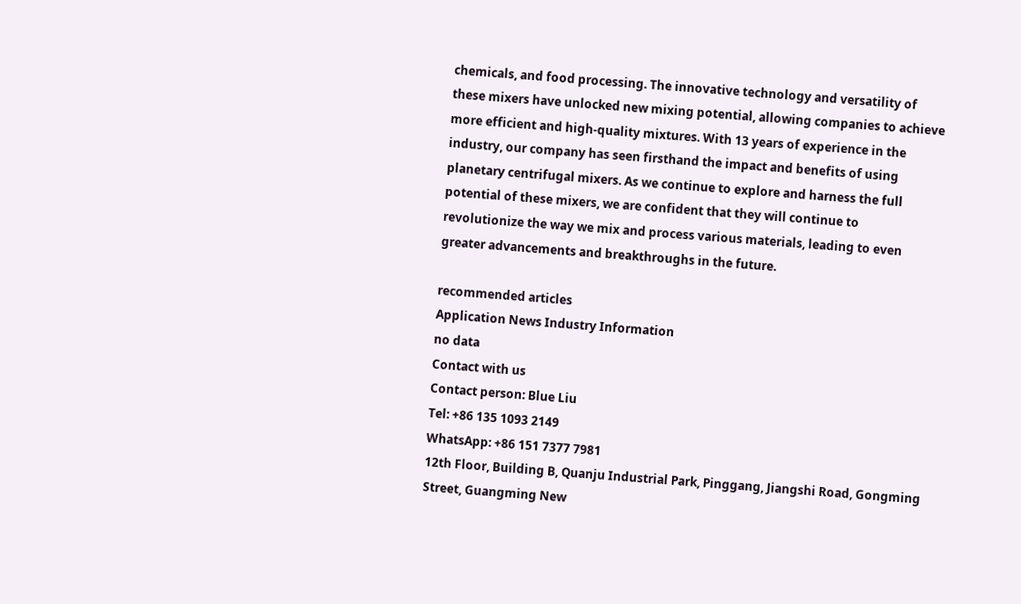chemicals, and food processing. The innovative technology and versatility of these mixers have unlocked new mixing potential, allowing companies to achieve more efficient and high-quality mixtures. With 13 years of experience in the industry, our company has seen firsthand the impact and benefits of using planetary centrifugal mixers. As we continue to explore and harness the full potential of these mixers, we are confident that they will continue to revolutionize the way we mix and process various materials, leading to even greater advancements and breakthroughs in the future.

recommended articles
Application News Industry Information
no data
Contact with us
Contact person: Blue Liu
Tel: +86 135 1093 2149
WhatsApp: +86 151 7377 7981
12th Floor, Building B, Quanju Industrial Park, Pinggang, Jiangshi Road, Gongming Street, Guangming New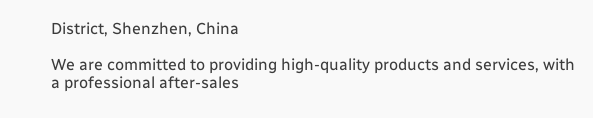District, Shenzhen, China

We are committed to providing high-quality products and services, with a professional after-sales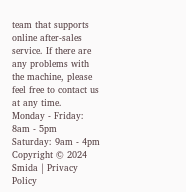team that supports online after-sales service. If there are any problems with the machine, please feel free to contact us at any time.
Monday - Friday: 8am - 5pm   Saturday: 9am - 4pm
Copyright © 2024 Smida | Privacy Policy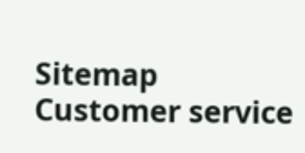Sitemap
Customer service